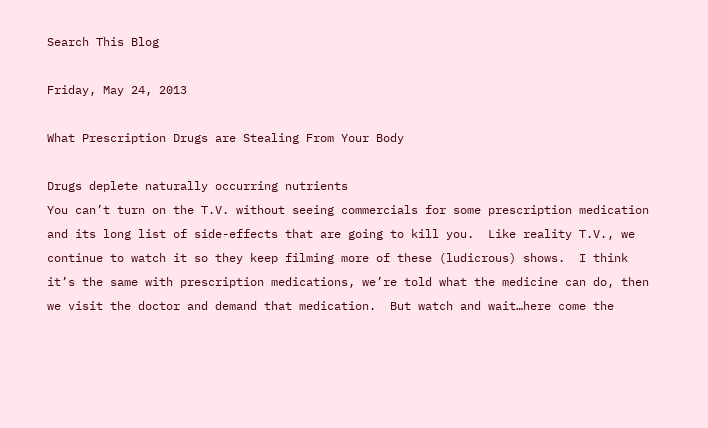Search This Blog

Friday, May 24, 2013

What Prescription Drugs are Stealing From Your Body

Drugs deplete naturally occurring nutrients
You can’t turn on the T.V. without seeing commercials for some prescription medication and its long list of side-effects that are going to kill you.  Like reality T.V., we continue to watch it so they keep filming more of these (ludicrous) shows.  I think it’s the same with prescription medications, we’re told what the medicine can do, then we visit the doctor and demand that medication.  But watch and wait…here come the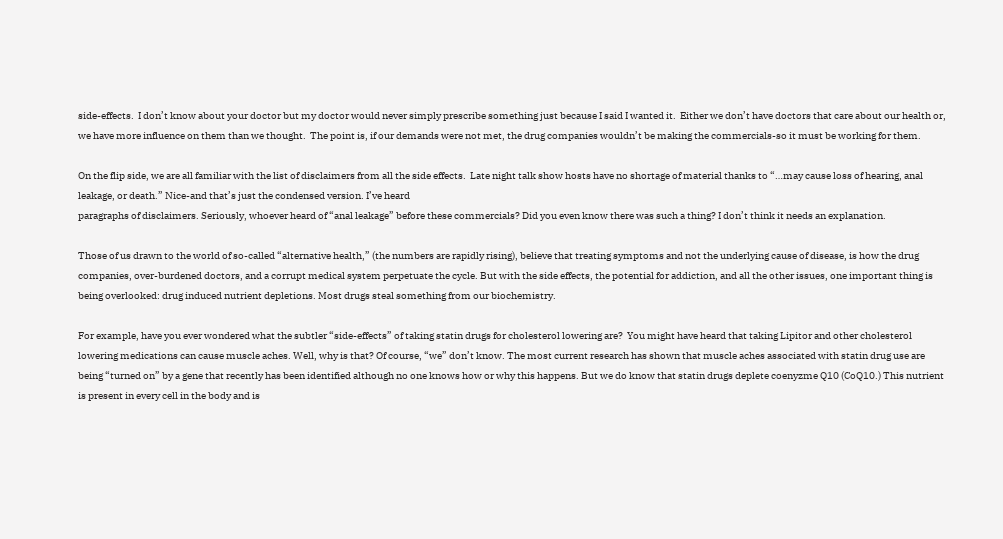side-effects.  I don’t know about your doctor but my doctor would never simply prescribe something just because I said I wanted it.  Either we don’t have doctors that care about our health or, we have more influence on them than we thought.  The point is, if our demands were not met, the drug companies wouldn’t be making the commercials-so it must be working for them.

On the flip side, we are all familiar with the list of disclaimers from all the side effects.  Late night talk show hosts have no shortage of material thanks to “…may cause loss of hearing, anal leakage, or death.” Nice-and that’s just the condensed version. I’ve heard
paragraphs of disclaimers. Seriously, whoever heard of “anal leakage” before these commercials? Did you even know there was such a thing? I don’t think it needs an explanation.

Those of us drawn to the world of so-called “alternative health,” (the numbers are rapidly rising), believe that treating symptoms and not the underlying cause of disease, is how the drug companies, over-burdened doctors, and a corrupt medical system perpetuate the cycle. But with the side effects, the potential for addiction, and all the other issues, one important thing is being overlooked: drug induced nutrient depletions. Most drugs steal something from our biochemistry.

For example, have you ever wondered what the subtler “side-effects” of taking statin drugs for cholesterol lowering are?  You might have heard that taking Lipitor and other cholesterol lowering medications can cause muscle aches. Well, why is that? Of course, “we” don’t know. The most current research has shown that muscle aches associated with statin drug use are being “turned on” by a gene that recently has been identified although no one knows how or why this happens. But we do know that statin drugs deplete coenyzme Q10 (CoQ10.) This nutrient is present in every cell in the body and is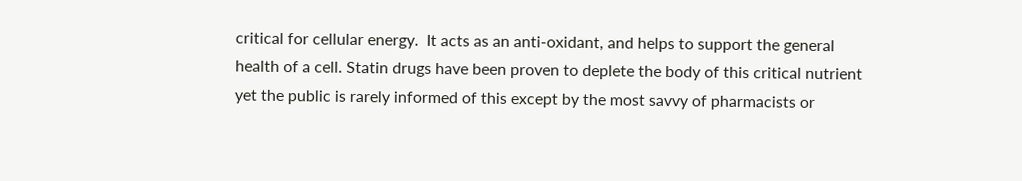critical for cellular energy.  It acts as an anti-oxidant, and helps to support the general health of a cell. Statin drugs have been proven to deplete the body of this critical nutrient yet the public is rarely informed of this except by the most savvy of pharmacists or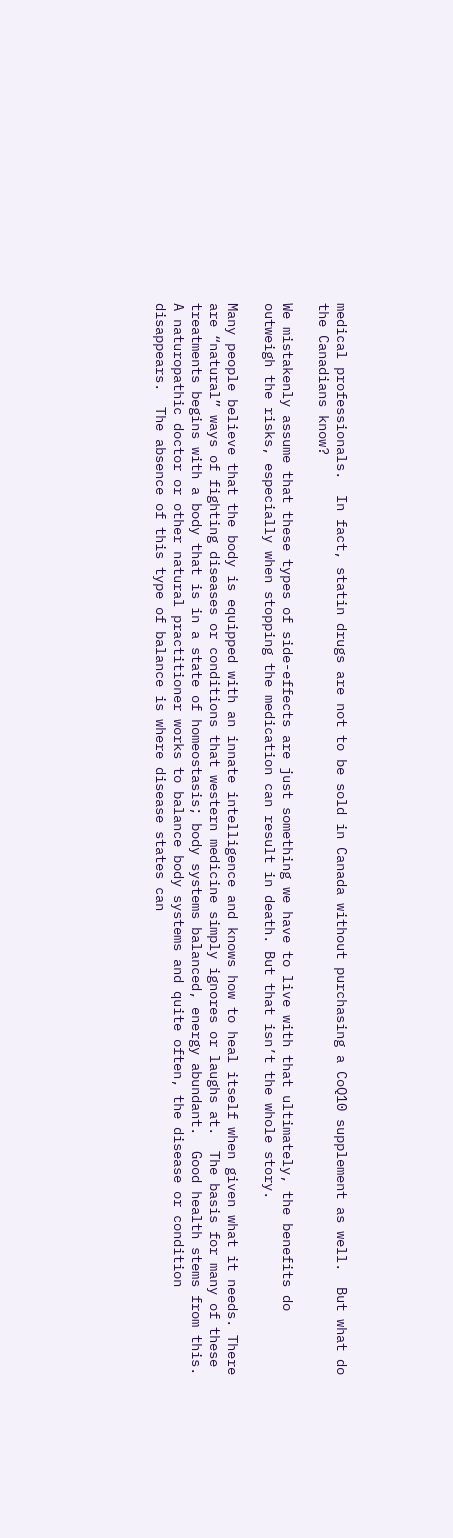medical professionals.  In fact, statin drugs are not to be sold in Canada without purchasing a CoQ10 supplement as well.  But what do the Canadians know?

We mistakenly assume that these types of side-effects are just something we have to live with that ultimately, the benefits do outweigh the risks, especially when stopping the medication can result in death. But that isn’t the whole story.

Many people believe that the body is equipped with an innate intelligence and knows how to heal itself when given what it needs. There are “natural” ways of fighting diseases or conditions that western medicine simply ignores or laughs at.  The basis for many of these treatments begins with a body that is in a state of homeostasis; body systems balanced, energy abundant.  Good health stems from this. A naturopathic doctor or other natural practitioner works to balance body systems and quite often, the disease or condition disappears.  The absence of this type of balance is where disease states can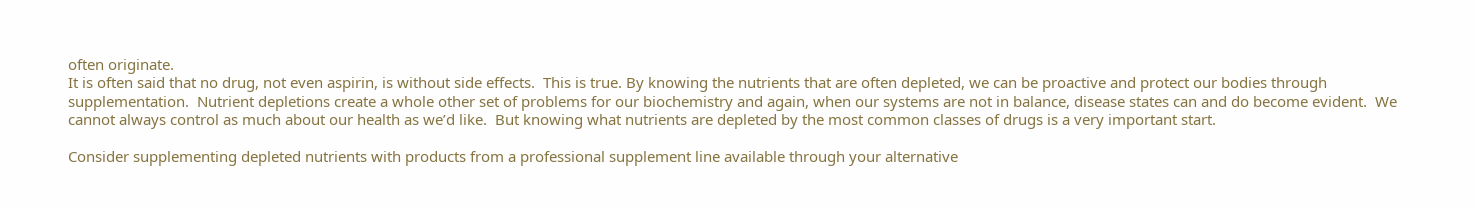often originate.
It is often said that no drug, not even aspirin, is without side effects.  This is true. By knowing the nutrients that are often depleted, we can be proactive and protect our bodies through supplementation.  Nutrient depletions create a whole other set of problems for our biochemistry and again, when our systems are not in balance, disease states can and do become evident.  We cannot always control as much about our health as we’d like.  But knowing what nutrients are depleted by the most common classes of drugs is a very important start.

Consider supplementing depleted nutrients with products from a professional supplement line available through your alternative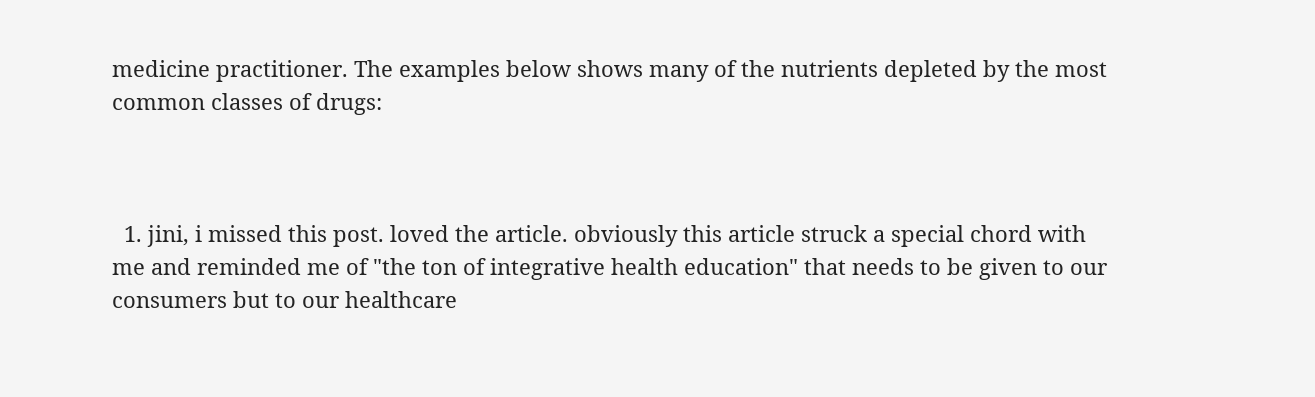medicine practitioner. The examples below shows many of the nutrients depleted by the most common classes of drugs:



  1. jini, i missed this post. loved the article. obviously this article struck a special chord with me and reminded me of "the ton of integrative health education" that needs to be given to our consumers but to our healthcare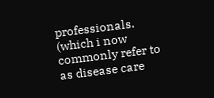professionals. (which i now commonly refer to as disease care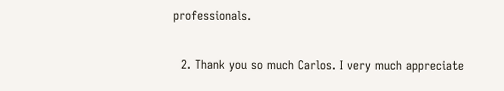professionals.

  2. Thank you so much Carlos. I very much appreciate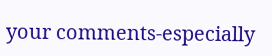your comments-especially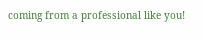coming from a professional like you!